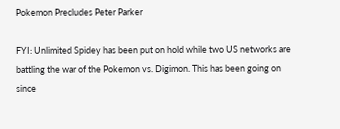Pokemon Precludes Peter Parker

FYI: Unlimited Spidey has been put on hold while two US networks are battling the war of the Pokemon vs. Digimon. This has been going on since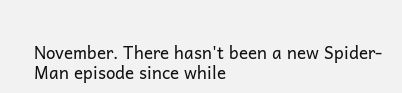November. There hasn't been a new Spider-Man episode since while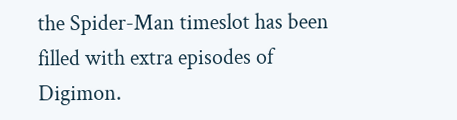the Spider-Man timeslot has been filled with extra episodes of Digimon.